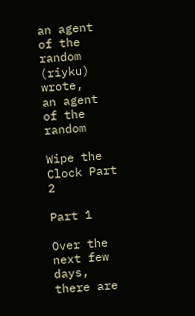an agent of the random (riyku) wrote,
an agent of the random

Wipe the Clock Part 2

Part 1

Over the next few days, there are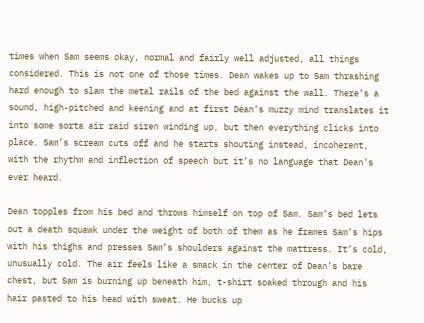times when Sam seems okay, normal and fairly well adjusted, all things considered. This is not one of those times. Dean wakes up to Sam thrashing hard enough to slam the metal rails of the bed against the wall. There’s a sound, high-pitched and keening and at first Dean’s muzzy mind translates it into some sorta air raid siren winding up, but then everything clicks into place. Sam’s scream cuts off and he starts shouting instead, incoherent, with the rhythm and inflection of speech but it’s no language that Dean’s ever heard.

Dean topples from his bed and throws himself on top of Sam. Sam’s bed lets out a death squawk under the weight of both of them as he frames Sam’s hips with his thighs and presses Sam’s shoulders against the mattress. It’s cold, unusually cold. The air feels like a smack in the center of Dean’s bare chest, but Sam is burning up beneath him, t-shirt soaked through and his hair pasted to his head with sweat. He bucks up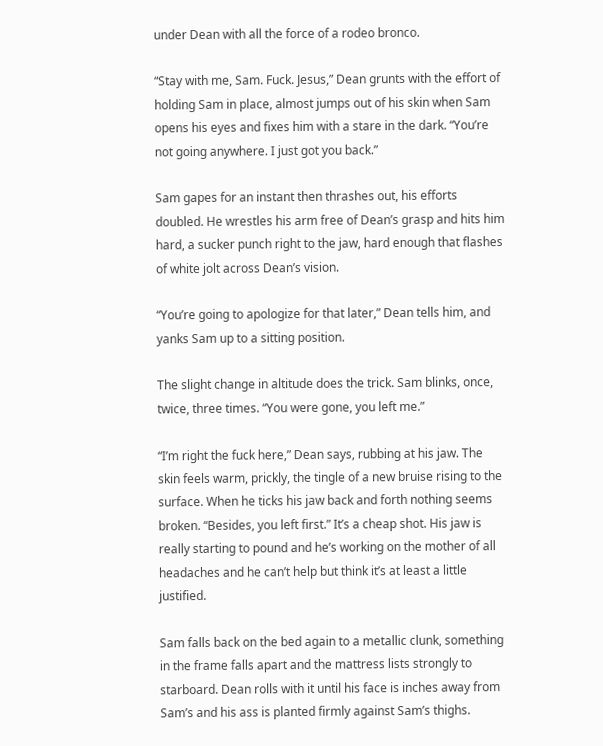under Dean with all the force of a rodeo bronco.

“Stay with me, Sam. Fuck. Jesus,” Dean grunts with the effort of holding Sam in place, almost jumps out of his skin when Sam opens his eyes and fixes him with a stare in the dark. “You’re not going anywhere. I just got you back.”

Sam gapes for an instant then thrashes out, his efforts doubled. He wrestles his arm free of Dean’s grasp and hits him hard, a sucker punch right to the jaw, hard enough that flashes of white jolt across Dean’s vision.

“You’re going to apologize for that later,” Dean tells him, and yanks Sam up to a sitting position.

The slight change in altitude does the trick. Sam blinks, once, twice, three times. “You were gone, you left me.”

“I’m right the fuck here,” Dean says, rubbing at his jaw. The skin feels warm, prickly, the tingle of a new bruise rising to the surface. When he ticks his jaw back and forth nothing seems broken. “Besides, you left first.” It’s a cheap shot. His jaw is really starting to pound and he’s working on the mother of all headaches and he can’t help but think it’s at least a little justified.

Sam falls back on the bed again to a metallic clunk, something in the frame falls apart and the mattress lists strongly to starboard. Dean rolls with it until his face is inches away from Sam’s and his ass is planted firmly against Sam’s thighs.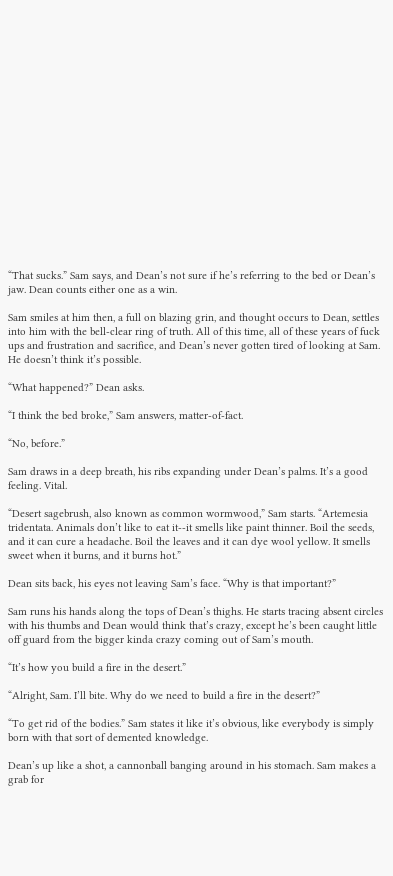“That sucks.” Sam says, and Dean’s not sure if he’s referring to the bed or Dean’s jaw. Dean counts either one as a win.

Sam smiles at him then, a full on blazing grin, and thought occurs to Dean, settles into him with the bell-clear ring of truth. All of this time, all of these years of fuck ups and frustration and sacrifice, and Dean’s never gotten tired of looking at Sam. He doesn’t think it’s possible.

“What happened?” Dean asks.

“I think the bed broke,” Sam answers, matter-of-fact.

“No, before.”

Sam draws in a deep breath, his ribs expanding under Dean’s palms. It’s a good feeling. Vital.

“Desert sagebrush, also known as common wormwood,” Sam starts. “Artemesia tridentata. Animals don’t like to eat it--it smells like paint thinner. Boil the seeds, and it can cure a headache. Boil the leaves and it can dye wool yellow. It smells sweet when it burns, and it burns hot.”

Dean sits back, his eyes not leaving Sam’s face. “Why is that important?”

Sam runs his hands along the tops of Dean’s thighs. He starts tracing absent circles with his thumbs and Dean would think that’s crazy, except he’s been caught little off guard from the bigger kinda crazy coming out of Sam’s mouth.

“It’s how you build a fire in the desert.”

“Alright, Sam. I’ll bite. Why do we need to build a fire in the desert?”

“To get rid of the bodies.” Sam states it like it’s obvious, like everybody is simply born with that sort of demented knowledge.

Dean’s up like a shot, a cannonball banging around in his stomach. Sam makes a grab for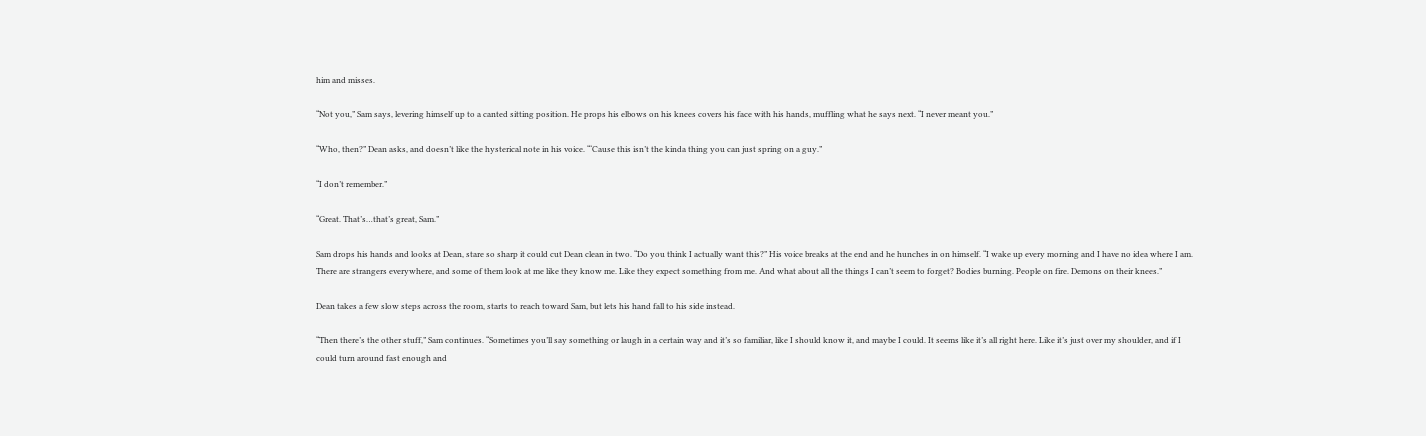him and misses.

“Not you,” Sam says, levering himself up to a canted sitting position. He props his elbows on his knees covers his face with his hands, muffling what he says next. “I never meant you.”

“Who, then?” Dean asks, and doesn’t like the hysterical note in his voice. “‘Cause this isn’t the kinda thing you can just spring on a guy.”

“I don’t remember.”

“Great. That’s…that’s great, Sam.”

Sam drops his hands and looks at Dean, stare so sharp it could cut Dean clean in two. “Do you think I actually want this?” His voice breaks at the end and he hunches in on himself. “I wake up every morning and I have no idea where I am. There are strangers everywhere, and some of them look at me like they know me. Like they expect something from me. And what about all the things I can’t seem to forget? Bodies burning. People on fire. Demons on their knees.”

Dean takes a few slow steps across the room, starts to reach toward Sam, but lets his hand fall to his side instead.

“Then there’s the other stuff,” Sam continues. “Sometimes you’ll say something or laugh in a certain way and it’s so familiar, like I should know it, and maybe I could. It seems like it’s all right here. Like it’s just over my shoulder, and if I could turn around fast enough and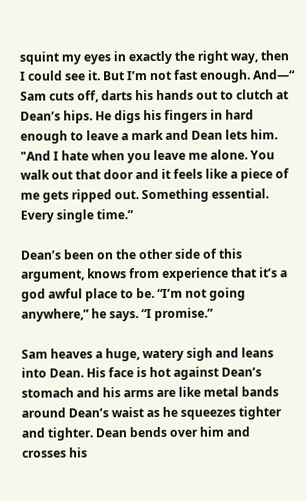squint my eyes in exactly the right way, then I could see it. But I’m not fast enough. And—“ Sam cuts off, darts his hands out to clutch at Dean’s hips. He digs his fingers in hard enough to leave a mark and Dean lets him. "And I hate when you leave me alone. You walk out that door and it feels like a piece of me gets ripped out. Something essential. Every single time.”

Dean’s been on the other side of this argument, knows from experience that it’s a god awful place to be. “I’m not going anywhere,” he says. “I promise.”

Sam heaves a huge, watery sigh and leans into Dean. His face is hot against Dean’s stomach and his arms are like metal bands around Dean’s waist as he squeezes tighter and tighter. Dean bends over him and crosses his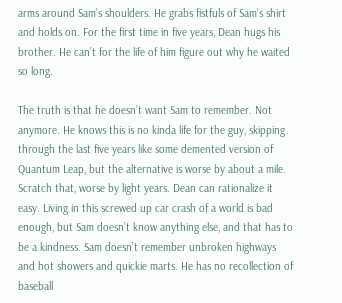arms around Sam’s shoulders. He grabs fistfuls of Sam’s shirt and holds on. For the first time in five years, Dean hugs his brother. He can’t for the life of him figure out why he waited so long.

The truth is that he doesn’t want Sam to remember. Not anymore. He knows this is no kinda life for the guy, skipping through the last five years like some demented version of Quantum Leap, but the alternative is worse by about a mile. Scratch that, worse by light years. Dean can rationalize it easy. Living in this screwed up car crash of a world is bad enough, but Sam doesn’t know anything else, and that has to be a kindness. Sam doesn’t remember unbroken highways and hot showers and quickie marts. He has no recollection of baseball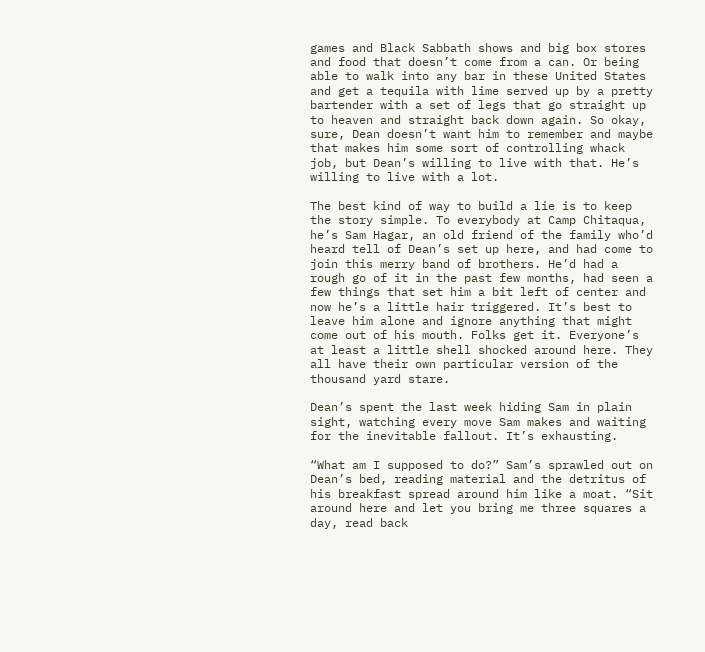games and Black Sabbath shows and big box stores and food that doesn’t come from a can. Or being able to walk into any bar in these United States and get a tequila with lime served up by a pretty bartender with a set of legs that go straight up to heaven and straight back down again. So okay, sure, Dean doesn’t want him to remember and maybe that makes him some sort of controlling whack job, but Dean’s willing to live with that. He’s willing to live with a lot.

The best kind of way to build a lie is to keep the story simple. To everybody at Camp Chitaqua, he’s Sam Hagar, an old friend of the family who’d heard tell of Dean’s set up here, and had come to join this merry band of brothers. He’d had a rough go of it in the past few months, had seen a few things that set him a bit left of center and now he’s a little hair triggered. It’s best to leave him alone and ignore anything that might come out of his mouth. Folks get it. Everyone’s at least a little shell shocked around here. They all have their own particular version of the thousand yard stare.

Dean’s spent the last week hiding Sam in plain sight, watching every move Sam makes and waiting for the inevitable fallout. It’s exhausting.

“What am I supposed to do?” Sam’s sprawled out on Dean’s bed, reading material and the detritus of his breakfast spread around him like a moat. “Sit around here and let you bring me three squares a day, read back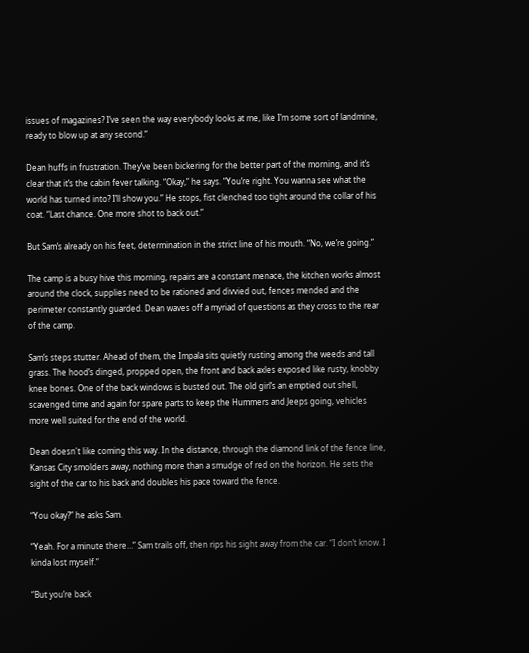issues of magazines? I’ve seen the way everybody looks at me, like I’m some sort of landmine, ready to blow up at any second.”

Dean huffs in frustration. They’ve been bickering for the better part of the morning, and it’s clear that it’s the cabin fever talking. “Okay,” he says. “You’re right. You wanna see what the world has turned into? I’ll show you.” He stops, fist clenched too tight around the collar of his coat. “Last chance. One more shot to back out.”

But Sam’s already on his feet, determination in the strict line of his mouth. “No, we’re going.”

The camp is a busy hive this morning, repairs are a constant menace, the kitchen works almost around the clock, supplies need to be rationed and divvied out, fences mended and the perimeter constantly guarded. Dean waves off a myriad of questions as they cross to the rear of the camp.

Sam’s steps stutter. Ahead of them, the Impala sits quietly rusting among the weeds and tall grass. The hood’s dinged, propped open, the front and back axles exposed like rusty, knobby knee bones. One of the back windows is busted out. The old girl’s an emptied out shell, scavenged time and again for spare parts to keep the Hummers and Jeeps going, vehicles more well suited for the end of the world.

Dean doesn't like coming this way. In the distance, through the diamond link of the fence line, Kansas City smolders away, nothing more than a smudge of red on the horizon. He sets the sight of the car to his back and doubles his pace toward the fence.

“You okay?” he asks Sam.

“Yeah. For a minute there…” Sam trails off, then rips his sight away from the car. “I don’t know. I kinda lost myself.”

“But you’re back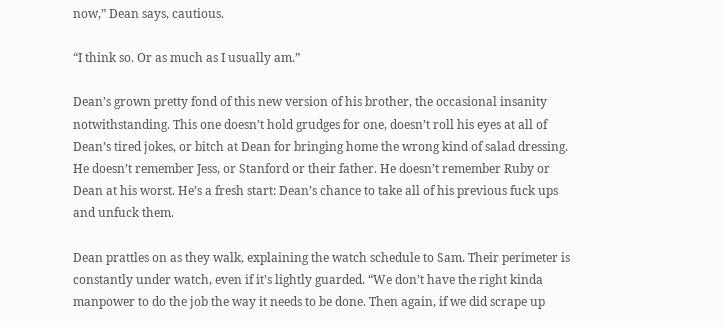now,” Dean says, cautious.

“I think so. Or as much as I usually am.”

Dean’s grown pretty fond of this new version of his brother, the occasional insanity notwithstanding. This one doesn’t hold grudges for one, doesn’t roll his eyes at all of Dean’s tired jokes, or bitch at Dean for bringing home the wrong kind of salad dressing. He doesn’t remember Jess, or Stanford or their father. He doesn’t remember Ruby or Dean at his worst. He’s a fresh start: Dean’s chance to take all of his previous fuck ups and unfuck them.

Dean prattles on as they walk, explaining the watch schedule to Sam. Their perimeter is constantly under watch, even if it’s lightly guarded. “We don’t have the right kinda manpower to do the job the way it needs to be done. Then again, if we did scrape up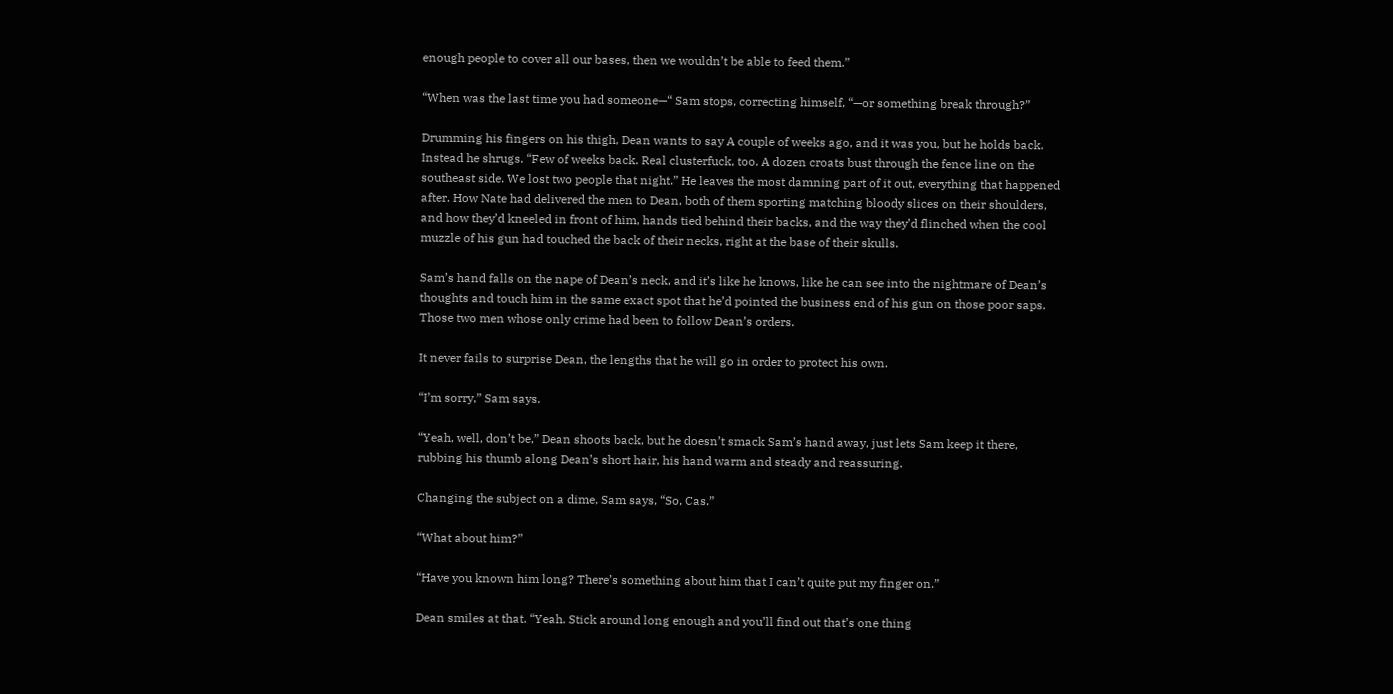enough people to cover all our bases, then we wouldn’t be able to feed them.”

“When was the last time you had someone—“ Sam stops, correcting himself, “—or something break through?”

Drumming his fingers on his thigh, Dean wants to say A couple of weeks ago, and it was you, but he holds back. Instead he shrugs. “Few of weeks back. Real clusterfuck, too. A dozen croats bust through the fence line on the southeast side. We lost two people that night.” He leaves the most damning part of it out, everything that happened after. How Nate had delivered the men to Dean, both of them sporting matching bloody slices on their shoulders, and how they’d kneeled in front of him, hands tied behind their backs, and the way they’d flinched when the cool muzzle of his gun had touched the back of their necks, right at the base of their skulls.

Sam’s hand falls on the nape of Dean’s neck, and it’s like he knows, like he can see into the nightmare of Dean’s thoughts and touch him in the same exact spot that he’d pointed the business end of his gun on those poor saps. Those two men whose only crime had been to follow Dean’s orders.

It never fails to surprise Dean, the lengths that he will go in order to protect his own.

“I’m sorry,” Sam says.

“Yeah, well, don’t be,” Dean shoots back, but he doesn’t smack Sam’s hand away, just lets Sam keep it there, rubbing his thumb along Dean’s short hair, his hand warm and steady and reassuring.

Changing the subject on a dime, Sam says, “So, Cas.”

“What about him?”

“Have you known him long? There’s something about him that I can’t quite put my finger on.”

Dean smiles at that. “Yeah. Stick around long enough and you’ll find out that’s one thing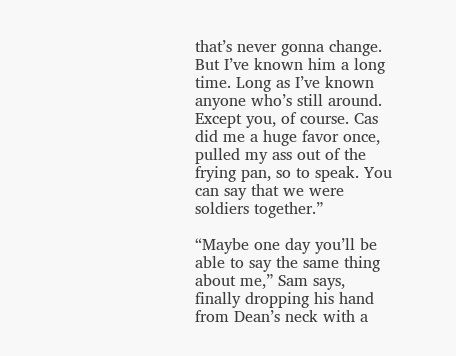that’s never gonna change. But I’ve known him a long time. Long as I’ve known anyone who’s still around. Except you, of course. Cas did me a huge favor once, pulled my ass out of the frying pan, so to speak. You can say that we were soldiers together.”

“Maybe one day you’ll be able to say the same thing about me,” Sam says, finally dropping his hand from Dean’s neck with a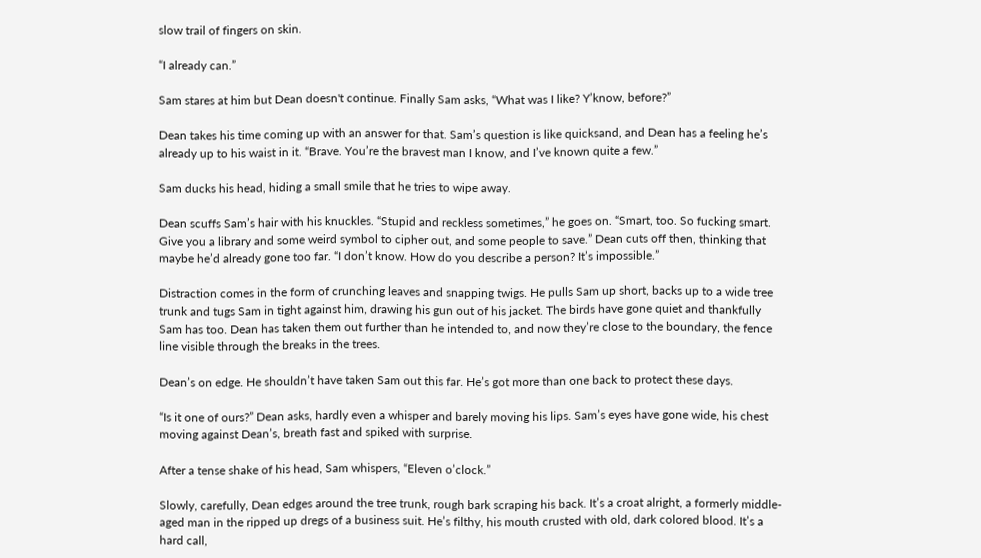slow trail of fingers on skin.

“I already can.”

Sam stares at him but Dean doesn't continue. Finally Sam asks, “What was I like? Y’know, before?”

Dean takes his time coming up with an answer for that. Sam’s question is like quicksand, and Dean has a feeling he’s already up to his waist in it. “Brave. You’re the bravest man I know, and I’ve known quite a few.”

Sam ducks his head, hiding a small smile that he tries to wipe away.

Dean scuffs Sam’s hair with his knuckles. “Stupid and reckless sometimes,” he goes on. “Smart, too. So fucking smart. Give you a library and some weird symbol to cipher out, and some people to save.” Dean cuts off then, thinking that maybe he’d already gone too far. “I don’t know. How do you describe a person? It’s impossible.”

Distraction comes in the form of crunching leaves and snapping twigs. He pulls Sam up short, backs up to a wide tree trunk and tugs Sam in tight against him, drawing his gun out of his jacket. The birds have gone quiet and thankfully Sam has too. Dean has taken them out further than he intended to, and now they’re close to the boundary, the fence line visible through the breaks in the trees.

Dean’s on edge. He shouldn’t have taken Sam out this far. He’s got more than one back to protect these days.

“Is it one of ours?” Dean asks, hardly even a whisper and barely moving his lips. Sam’s eyes have gone wide, his chest moving against Dean’s, breath fast and spiked with surprise.

After a tense shake of his head, Sam whispers, “Eleven o’clock.”

Slowly, carefully, Dean edges around the tree trunk, rough bark scraping his back. It’s a croat alright, a formerly middle-aged man in the ripped up dregs of a business suit. He’s filthy, his mouth crusted with old, dark colored blood. It’s a hard call,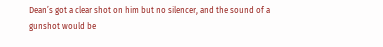Dean’s got a clear shot on him but no silencer, and the sound of a gunshot would be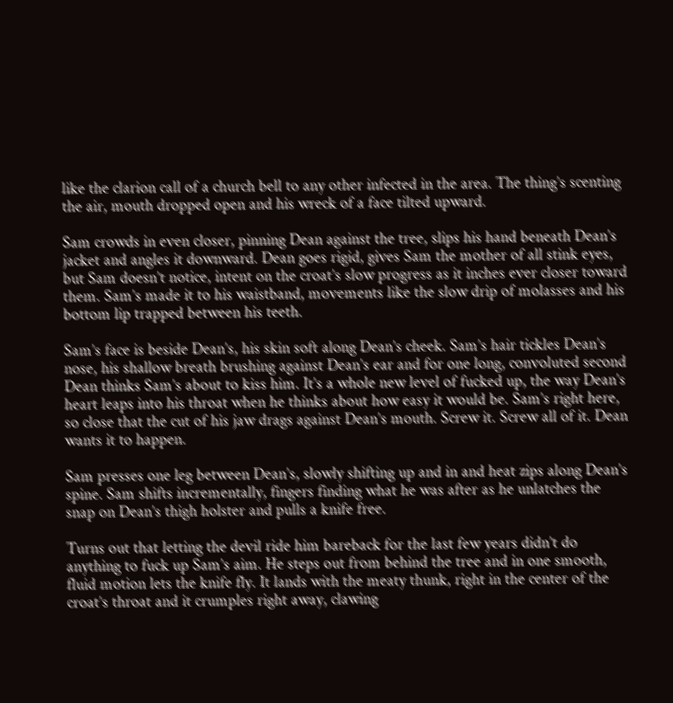like the clarion call of a church bell to any other infected in the area. The thing’s scenting the air, mouth dropped open and his wreck of a face tilted upward.

Sam crowds in even closer, pinning Dean against the tree, slips his hand beneath Dean’s jacket and angles it downward. Dean goes rigid, gives Sam the mother of all stink eyes, but Sam doesn’t notice, intent on the croat’s slow progress as it inches ever closer toward them. Sam’s made it to his waistband, movements like the slow drip of molasses and his bottom lip trapped between his teeth.

Sam’s face is beside Dean’s, his skin soft along Dean’s cheek. Sam’s hair tickles Dean’s nose, his shallow breath brushing against Dean’s ear and for one long, convoluted second Dean thinks Sam’s about to kiss him. It’s a whole new level of fucked up, the way Dean’s heart leaps into his throat when he thinks about how easy it would be. Sam’s right here, so close that the cut of his jaw drags against Dean’s mouth. Screw it. Screw all of it. Dean wants it to happen.

Sam presses one leg between Dean’s, slowly shifting up and in and heat zips along Dean’s spine. Sam shifts incrementally, fingers finding what he was after as he unlatches the snap on Dean’s thigh holster and pulls a knife free.

Turns out that letting the devil ride him bareback for the last few years didn’t do anything to fuck up Sam’s aim. He steps out from behind the tree and in one smooth, fluid motion lets the knife fly. It lands with the meaty thunk, right in the center of the croat’s throat and it crumples right away, clawing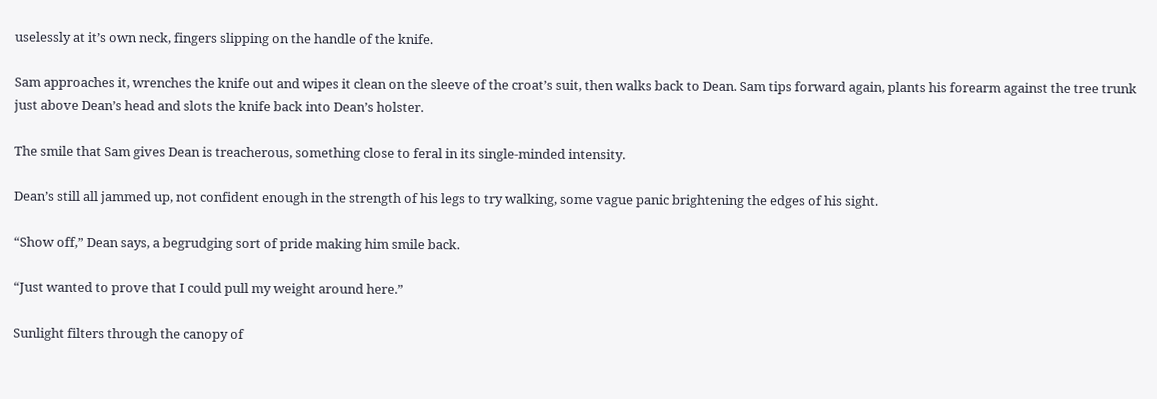uselessly at it’s own neck, fingers slipping on the handle of the knife.

Sam approaches it, wrenches the knife out and wipes it clean on the sleeve of the croat’s suit, then walks back to Dean. Sam tips forward again, plants his forearm against the tree trunk just above Dean’s head and slots the knife back into Dean’s holster.

The smile that Sam gives Dean is treacherous, something close to feral in its single-minded intensity.

Dean’s still all jammed up, not confident enough in the strength of his legs to try walking, some vague panic brightening the edges of his sight.

“Show off,” Dean says, a begrudging sort of pride making him smile back.

“Just wanted to prove that I could pull my weight around here.”

Sunlight filters through the canopy of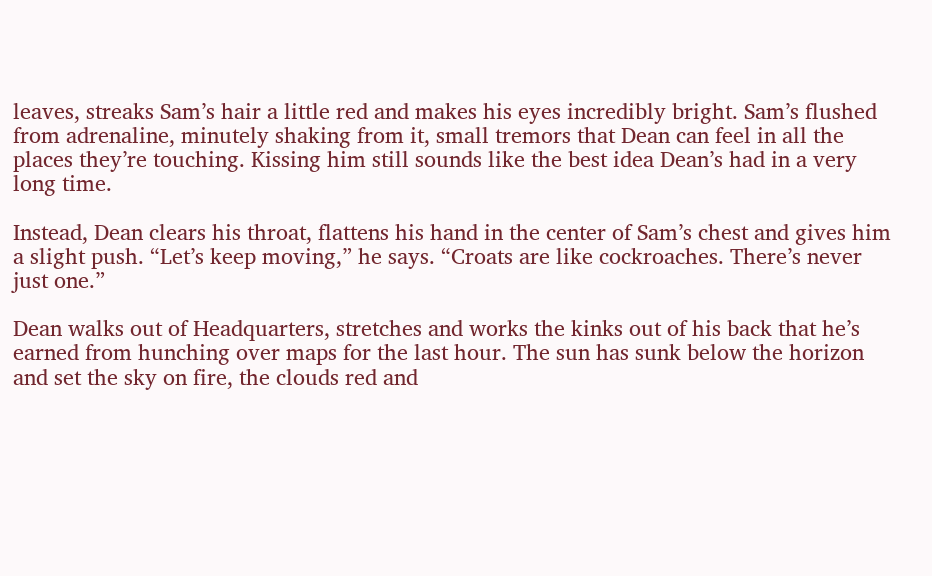leaves, streaks Sam’s hair a little red and makes his eyes incredibly bright. Sam’s flushed from adrenaline, minutely shaking from it, small tremors that Dean can feel in all the places they’re touching. Kissing him still sounds like the best idea Dean’s had in a very long time.

Instead, Dean clears his throat, flattens his hand in the center of Sam’s chest and gives him a slight push. “Let’s keep moving,” he says. “Croats are like cockroaches. There’s never just one.”

Dean walks out of Headquarters, stretches and works the kinks out of his back that he’s earned from hunching over maps for the last hour. The sun has sunk below the horizon and set the sky on fire, the clouds red and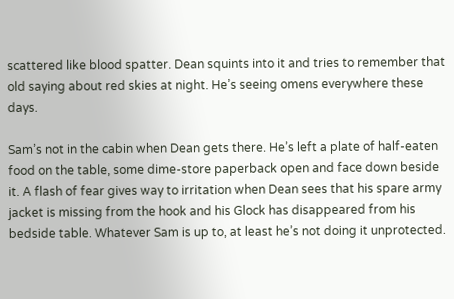scattered like blood spatter. Dean squints into it and tries to remember that old saying about red skies at night. He’s seeing omens everywhere these days.

Sam’s not in the cabin when Dean gets there. He’s left a plate of half-eaten food on the table, some dime-store paperback open and face down beside it. A flash of fear gives way to irritation when Dean sees that his spare army jacket is missing from the hook and his Glock has disappeared from his bedside table. Whatever Sam is up to, at least he’s not doing it unprotected.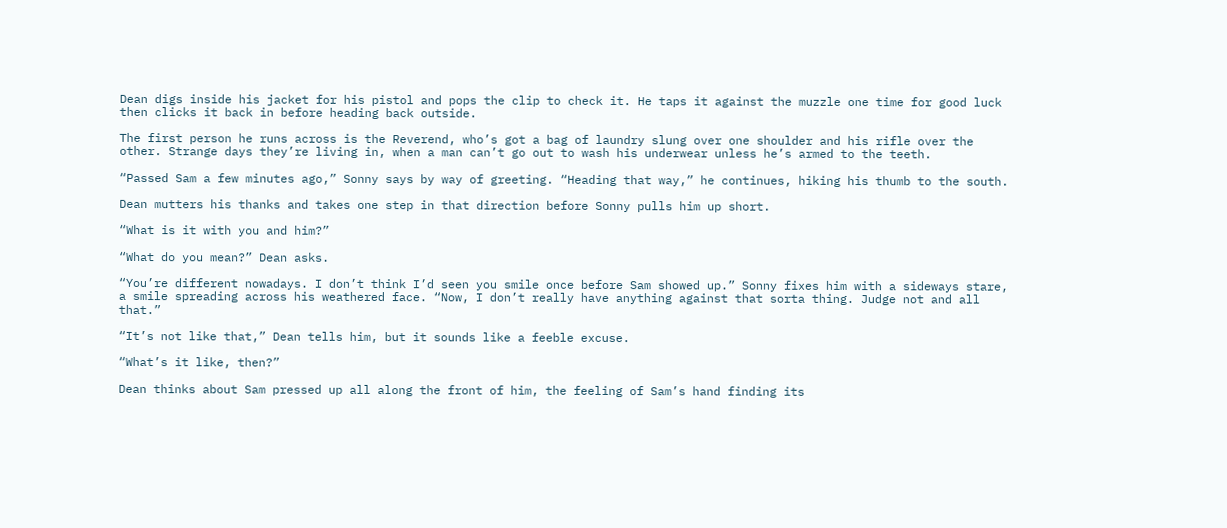Dean digs inside his jacket for his pistol and pops the clip to check it. He taps it against the muzzle one time for good luck then clicks it back in before heading back outside.

The first person he runs across is the Reverend, who’s got a bag of laundry slung over one shoulder and his rifle over the other. Strange days they’re living in, when a man can’t go out to wash his underwear unless he’s armed to the teeth.

“Passed Sam a few minutes ago,” Sonny says by way of greeting. “Heading that way,” he continues, hiking his thumb to the south.

Dean mutters his thanks and takes one step in that direction before Sonny pulls him up short.

“What is it with you and him?”

“What do you mean?” Dean asks.

“You’re different nowadays. I don’t think I’d seen you smile once before Sam showed up.” Sonny fixes him with a sideways stare, a smile spreading across his weathered face. “Now, I don’t really have anything against that sorta thing. Judge not and all that.”

“It’s not like that,” Dean tells him, but it sounds like a feeble excuse.

“What’s it like, then?”

Dean thinks about Sam pressed up all along the front of him, the feeling of Sam’s hand finding its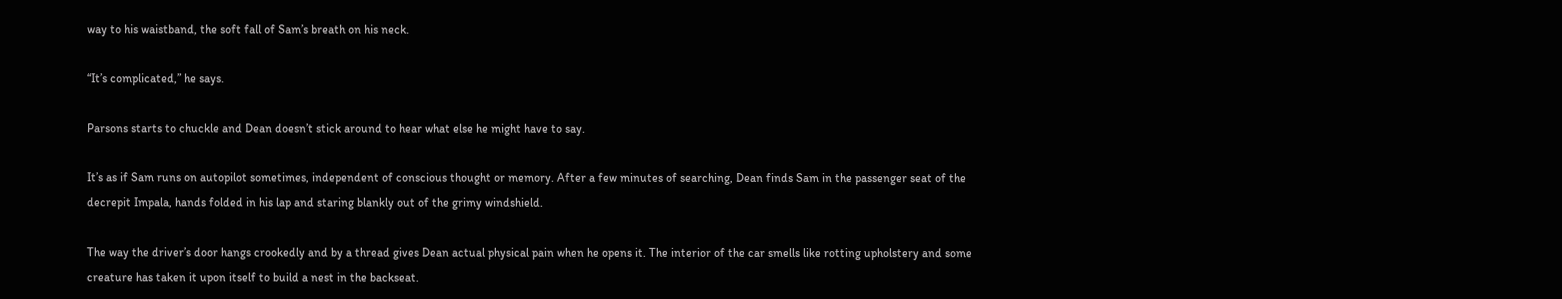way to his waistband, the soft fall of Sam’s breath on his neck.

“It’s complicated,” he says.

Parsons starts to chuckle and Dean doesn’t stick around to hear what else he might have to say.

It’s as if Sam runs on autopilot sometimes, independent of conscious thought or memory. After a few minutes of searching, Dean finds Sam in the passenger seat of the decrepit Impala, hands folded in his lap and staring blankly out of the grimy windshield.

The way the driver’s door hangs crookedly and by a thread gives Dean actual physical pain when he opens it. The interior of the car smells like rotting upholstery and some creature has taken it upon itself to build a nest in the backseat.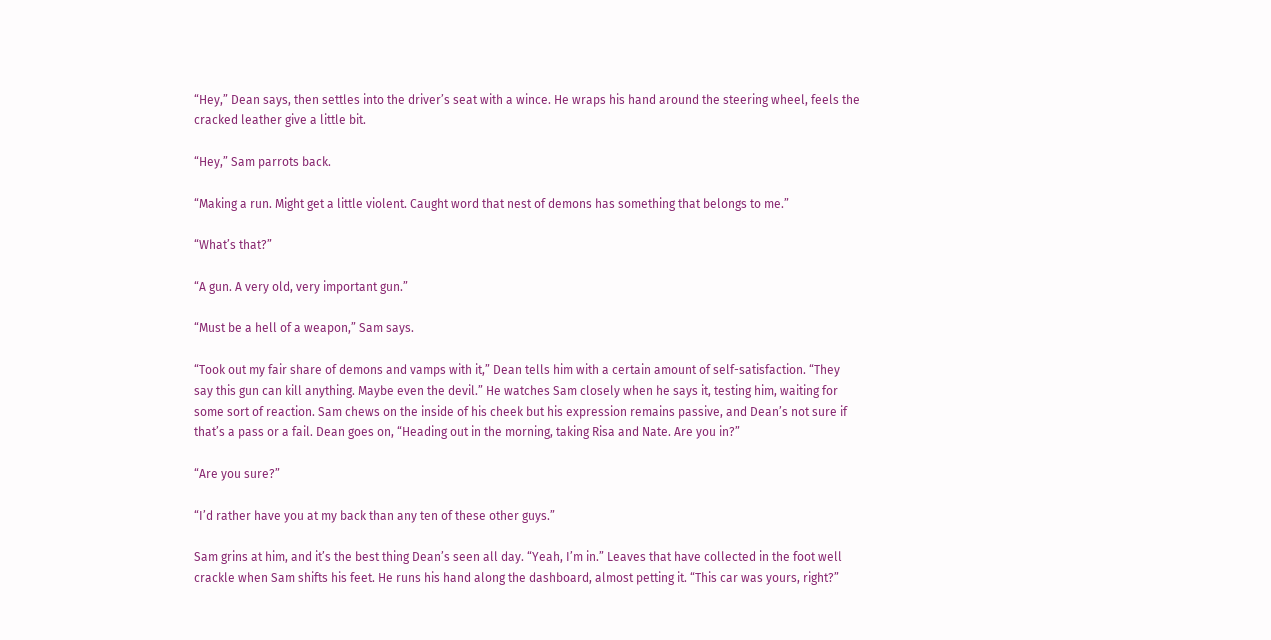“Hey,” Dean says, then settles into the driver’s seat with a wince. He wraps his hand around the steering wheel, feels the cracked leather give a little bit.

“Hey,” Sam parrots back.

“Making a run. Might get a little violent. Caught word that nest of demons has something that belongs to me.”

“What’s that?”

“A gun. A very old, very important gun.”

“Must be a hell of a weapon,” Sam says.

“Took out my fair share of demons and vamps with it,” Dean tells him with a certain amount of self-satisfaction. “They say this gun can kill anything. Maybe even the devil.” He watches Sam closely when he says it, testing him, waiting for some sort of reaction. Sam chews on the inside of his cheek but his expression remains passive, and Dean’s not sure if that’s a pass or a fail. Dean goes on, “Heading out in the morning, taking Risa and Nate. Are you in?”

“Are you sure?”

“I’d rather have you at my back than any ten of these other guys.”

Sam grins at him, and it’s the best thing Dean’s seen all day. “Yeah, I’m in.” Leaves that have collected in the foot well crackle when Sam shifts his feet. He runs his hand along the dashboard, almost petting it. “This car was yours, right?”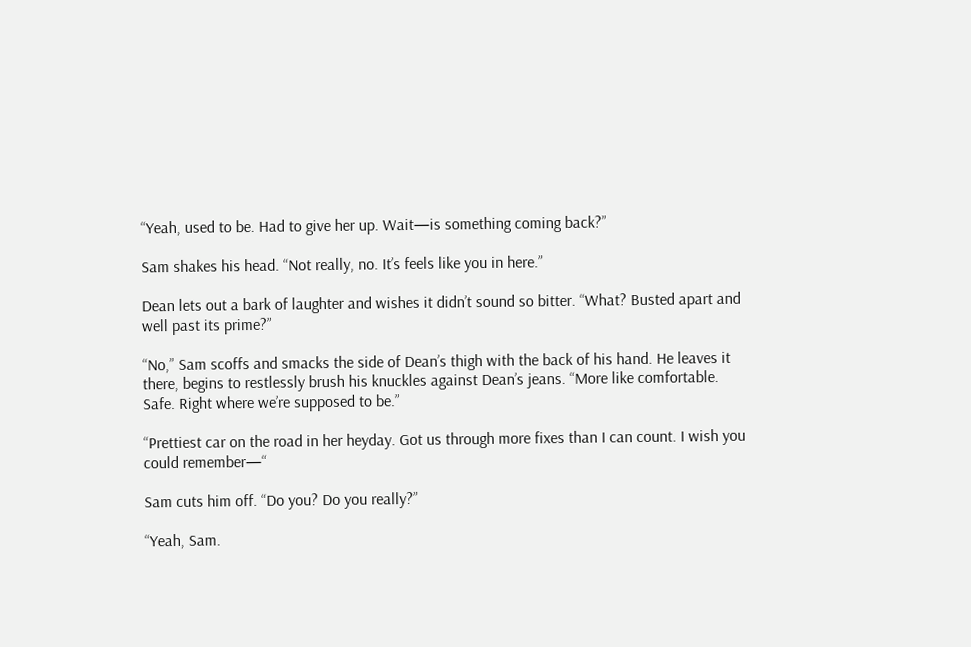“Yeah, used to be. Had to give her up. Wait—is something coming back?”

Sam shakes his head. “Not really, no. It’s feels like you in here.”

Dean lets out a bark of laughter and wishes it didn’t sound so bitter. “What? Busted apart and well past its prime?”

“No,” Sam scoffs and smacks the side of Dean’s thigh with the back of his hand. He leaves it there, begins to restlessly brush his knuckles against Dean’s jeans. “More like comfortable. Safe. Right where we’re supposed to be.”

“Prettiest car on the road in her heyday. Got us through more fixes than I can count. I wish you could remember—“

Sam cuts him off. “Do you? Do you really?”

“Yeah, Sam.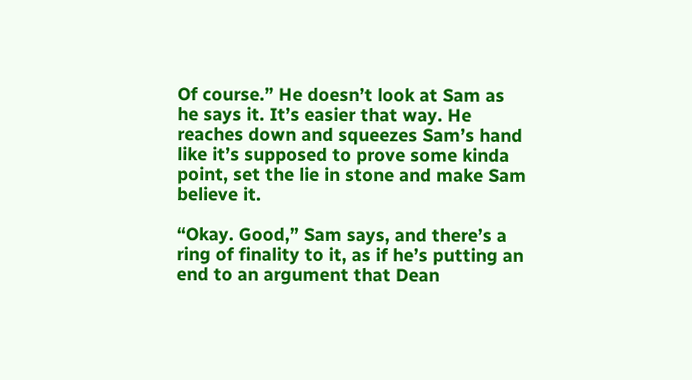Of course.” He doesn’t look at Sam as he says it. It’s easier that way. He reaches down and squeezes Sam’s hand like it’s supposed to prove some kinda point, set the lie in stone and make Sam believe it.

“Okay. Good,” Sam says, and there’s a ring of finality to it, as if he’s putting an end to an argument that Dean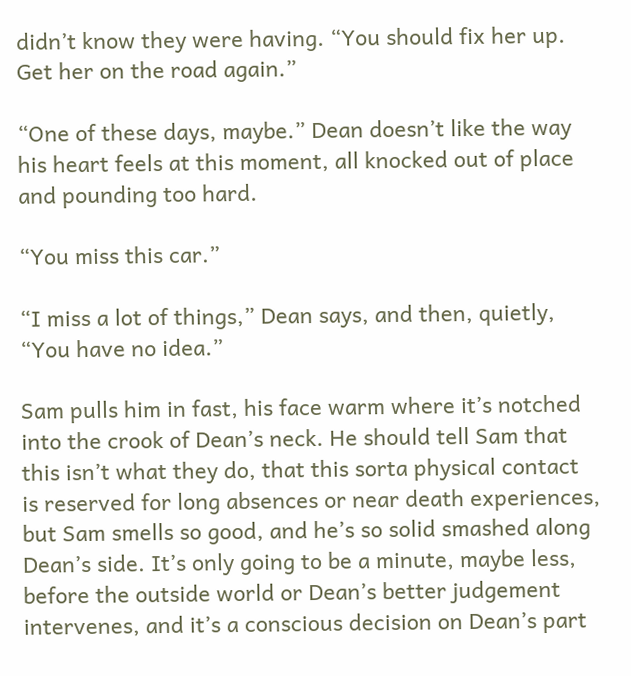didn’t know they were having. “You should fix her up. Get her on the road again.”

“One of these days, maybe.” Dean doesn’t like the way his heart feels at this moment, all knocked out of place and pounding too hard.

“You miss this car.”

“I miss a lot of things,” Dean says, and then, quietly, “You have no idea.”

Sam pulls him in fast, his face warm where it’s notched into the crook of Dean’s neck. He should tell Sam that this isn’t what they do, that this sorta physical contact is reserved for long absences or near death experiences, but Sam smells so good, and he’s so solid smashed along Dean’s side. It’s only going to be a minute, maybe less, before the outside world or Dean’s better judgement intervenes, and it’s a conscious decision on Dean’s part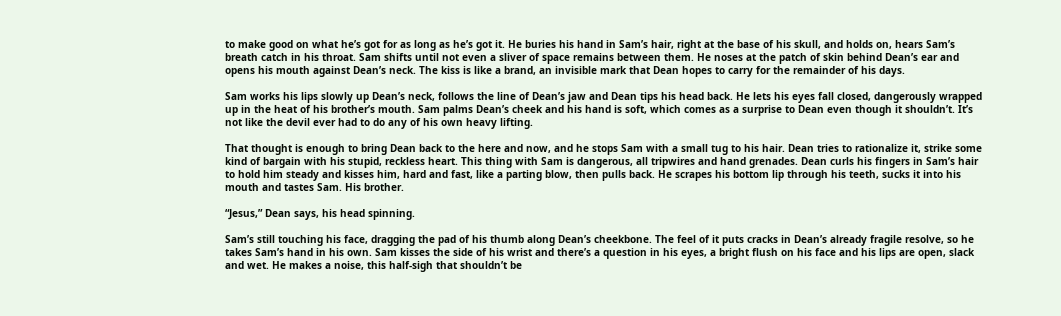to make good on what he’s got for as long as he’s got it. He buries his hand in Sam’s hair, right at the base of his skull, and holds on, hears Sam’s breath catch in his throat. Sam shifts until not even a sliver of space remains between them. He noses at the patch of skin behind Dean’s ear and opens his mouth against Dean’s neck. The kiss is like a brand, an invisible mark that Dean hopes to carry for the remainder of his days.

Sam works his lips slowly up Dean’s neck, follows the line of Dean’s jaw and Dean tips his head back. He lets his eyes fall closed, dangerously wrapped up in the heat of his brother’s mouth. Sam palms Dean’s cheek and his hand is soft, which comes as a surprise to Dean even though it shouldn’t. It’s not like the devil ever had to do any of his own heavy lifting.

That thought is enough to bring Dean back to the here and now, and he stops Sam with a small tug to his hair. Dean tries to rationalize it, strike some kind of bargain with his stupid, reckless heart. This thing with Sam is dangerous, all tripwires and hand grenades. Dean curls his fingers in Sam’s hair to hold him steady and kisses him, hard and fast, like a parting blow, then pulls back. He scrapes his bottom lip through his teeth, sucks it into his mouth and tastes Sam. His brother.

“Jesus,” Dean says, his head spinning.

Sam’s still touching his face, dragging the pad of his thumb along Dean’s cheekbone. The feel of it puts cracks in Dean’s already fragile resolve, so he takes Sam’s hand in his own. Sam kisses the side of his wrist and there’s a question in his eyes, a bright flush on his face and his lips are open, slack and wet. He makes a noise, this half-sigh that shouldn’t be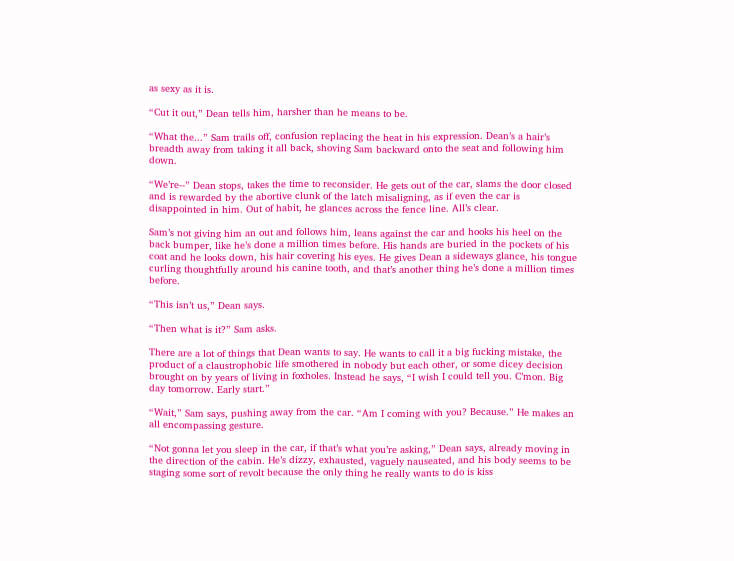as sexy as it is.

“Cut it out,” Dean tells him, harsher than he means to be.

“What the...” Sam trails off, confusion replacing the heat in his expression. Dean’s a hair’s breadth away from taking it all back, shoving Sam backward onto the seat and following him down.

“We’re--” Dean stops, takes the time to reconsider. He gets out of the car, slams the door closed and is rewarded by the abortive clunk of the latch misaligning, as if even the car is disappointed in him. Out of habit, he glances across the fence line. All’s clear.

Sam’s not giving him an out and follows him, leans against the car and hooks his heel on the back bumper, like he’s done a million times before. His hands are buried in the pockets of his coat and he looks down, his hair covering his eyes. He gives Dean a sideways glance, his tongue curling thoughtfully around his canine tooth, and that’s another thing he’s done a million times before.

“This isn’t us,” Dean says.

“Then what is it?” Sam asks.

There are a lot of things that Dean wants to say. He wants to call it a big fucking mistake, the product of a claustrophobic life smothered in nobody but each other, or some dicey decision brought on by years of living in foxholes. Instead he says, “I wish I could tell you. C’mon. Big day tomorrow. Early start.”

“Wait,” Sam says, pushing away from the car. “Am I coming with you? Because.” He makes an all encompassing gesture.

“Not gonna let you sleep in the car, if that’s what you’re asking,” Dean says, already moving in the direction of the cabin. He’s dizzy, exhausted, vaguely nauseated, and his body seems to be staging some sort of revolt because the only thing he really wants to do is kiss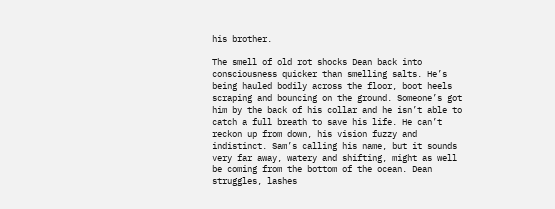his brother.

The smell of old rot shocks Dean back into consciousness quicker than smelling salts. He’s being hauled bodily across the floor, boot heels scraping and bouncing on the ground. Someone’s got him by the back of his collar and he isn’t able to catch a full breath to save his life. He can’t reckon up from down, his vision fuzzy and indistinct. Sam’s calling his name, but it sounds very far away, watery and shifting, might as well be coming from the bottom of the ocean. Dean struggles, lashes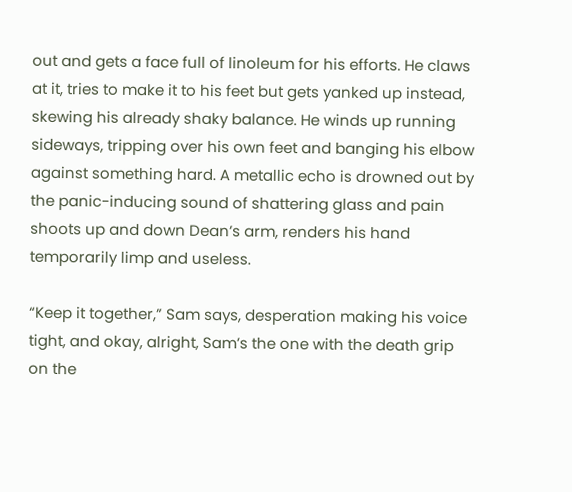out and gets a face full of linoleum for his efforts. He claws at it, tries to make it to his feet but gets yanked up instead, skewing his already shaky balance. He winds up running sideways, tripping over his own feet and banging his elbow against something hard. A metallic echo is drowned out by the panic-inducing sound of shattering glass and pain shoots up and down Dean’s arm, renders his hand temporarily limp and useless.

“Keep it together,” Sam says, desperation making his voice tight, and okay, alright, Sam’s the one with the death grip on the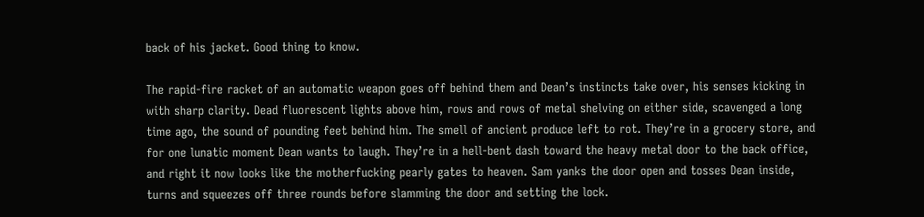back of his jacket. Good thing to know.

The rapid-fire racket of an automatic weapon goes off behind them and Dean’s instincts take over, his senses kicking in with sharp clarity. Dead fluorescent lights above him, rows and rows of metal shelving on either side, scavenged a long time ago, the sound of pounding feet behind him. The smell of ancient produce left to rot. They’re in a grocery store, and for one lunatic moment Dean wants to laugh. They’re in a hell-bent dash toward the heavy metal door to the back office, and right it now looks like the motherfucking pearly gates to heaven. Sam yanks the door open and tosses Dean inside, turns and squeezes off three rounds before slamming the door and setting the lock.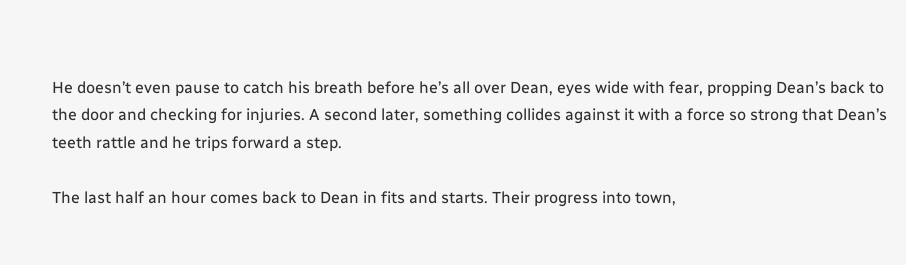He doesn’t even pause to catch his breath before he’s all over Dean, eyes wide with fear, propping Dean’s back to the door and checking for injuries. A second later, something collides against it with a force so strong that Dean’s teeth rattle and he trips forward a step.

The last half an hour comes back to Dean in fits and starts. Their progress into town,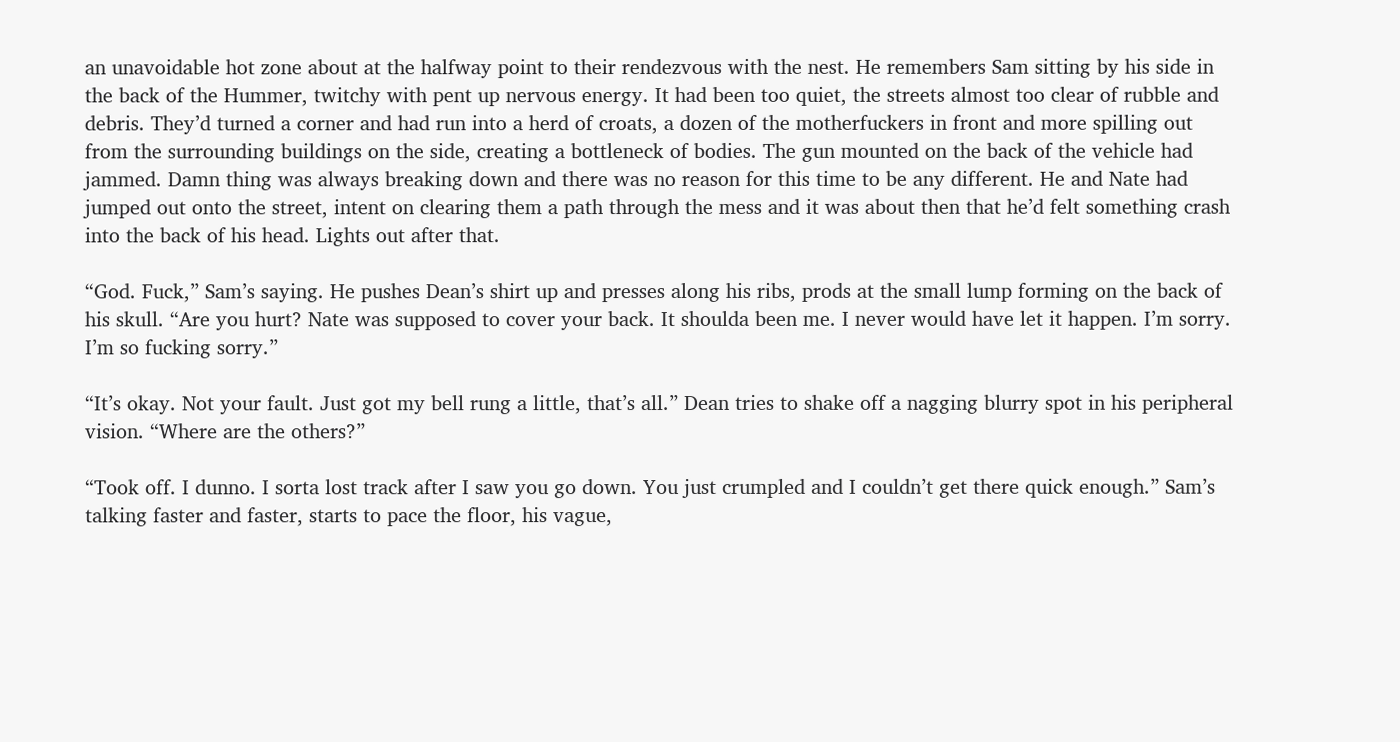an unavoidable hot zone about at the halfway point to their rendezvous with the nest. He remembers Sam sitting by his side in the back of the Hummer, twitchy with pent up nervous energy. It had been too quiet, the streets almost too clear of rubble and debris. They’d turned a corner and had run into a herd of croats, a dozen of the motherfuckers in front and more spilling out from the surrounding buildings on the side, creating a bottleneck of bodies. The gun mounted on the back of the vehicle had jammed. Damn thing was always breaking down and there was no reason for this time to be any different. He and Nate had jumped out onto the street, intent on clearing them a path through the mess and it was about then that he’d felt something crash into the back of his head. Lights out after that.

“God. Fuck,” Sam’s saying. He pushes Dean’s shirt up and presses along his ribs, prods at the small lump forming on the back of his skull. “Are you hurt? Nate was supposed to cover your back. It shoulda been me. I never would have let it happen. I’m sorry. I’m so fucking sorry.”

“It’s okay. Not your fault. Just got my bell rung a little, that’s all.” Dean tries to shake off a nagging blurry spot in his peripheral vision. “Where are the others?”

“Took off. I dunno. I sorta lost track after I saw you go down. You just crumpled and I couldn’t get there quick enough.” Sam’s talking faster and faster, starts to pace the floor, his vague,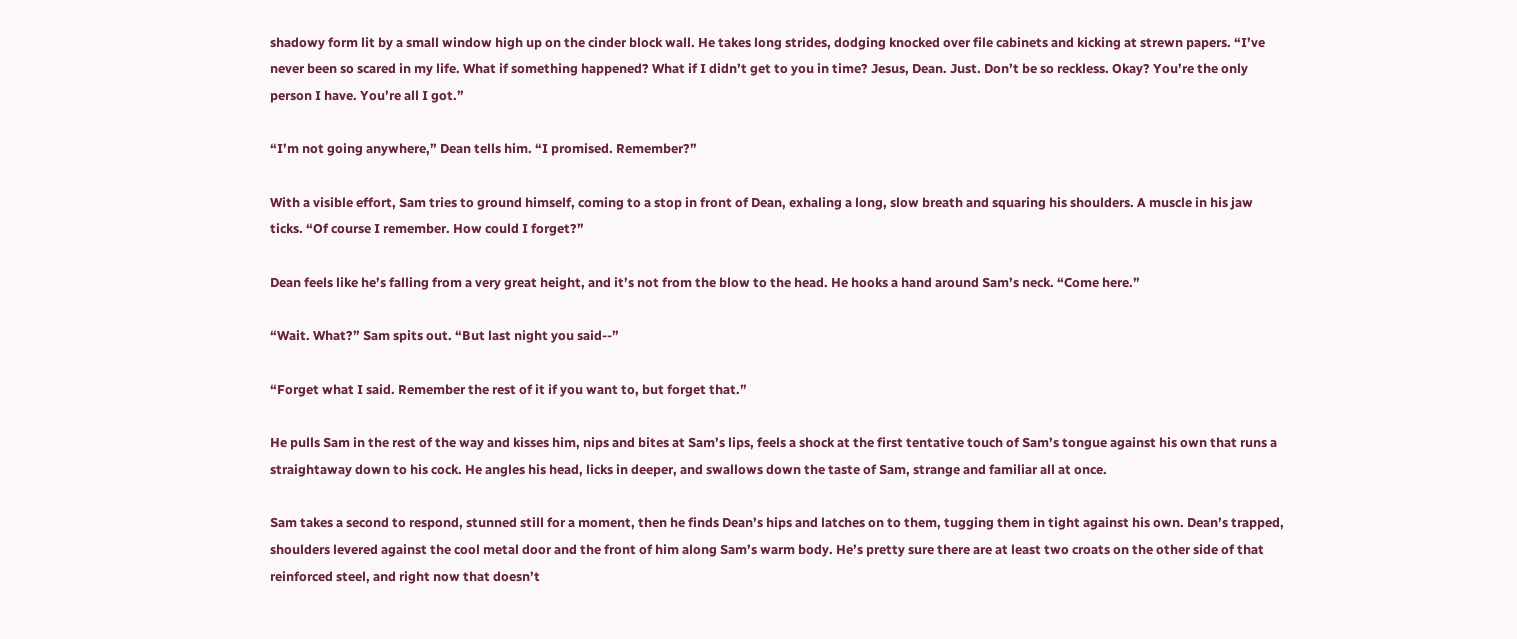shadowy form lit by a small window high up on the cinder block wall. He takes long strides, dodging knocked over file cabinets and kicking at strewn papers. “I’ve never been so scared in my life. What if something happened? What if I didn’t get to you in time? Jesus, Dean. Just. Don’t be so reckless. Okay? You’re the only person I have. You’re all I got.”

“I’m not going anywhere,” Dean tells him. “I promised. Remember?”

With a visible effort, Sam tries to ground himself, coming to a stop in front of Dean, exhaling a long, slow breath and squaring his shoulders. A muscle in his jaw ticks. “Of course I remember. How could I forget?”

Dean feels like he’s falling from a very great height, and it’s not from the blow to the head. He hooks a hand around Sam’s neck. “Come here.”

“Wait. What?” Sam spits out. “But last night you said--”

“Forget what I said. Remember the rest of it if you want to, but forget that.”

He pulls Sam in the rest of the way and kisses him, nips and bites at Sam’s lips, feels a shock at the first tentative touch of Sam’s tongue against his own that runs a straightaway down to his cock. He angles his head, licks in deeper, and swallows down the taste of Sam, strange and familiar all at once.

Sam takes a second to respond, stunned still for a moment, then he finds Dean’s hips and latches on to them, tugging them in tight against his own. Dean’s trapped, shoulders levered against the cool metal door and the front of him along Sam’s warm body. He’s pretty sure there are at least two croats on the other side of that reinforced steel, and right now that doesn’t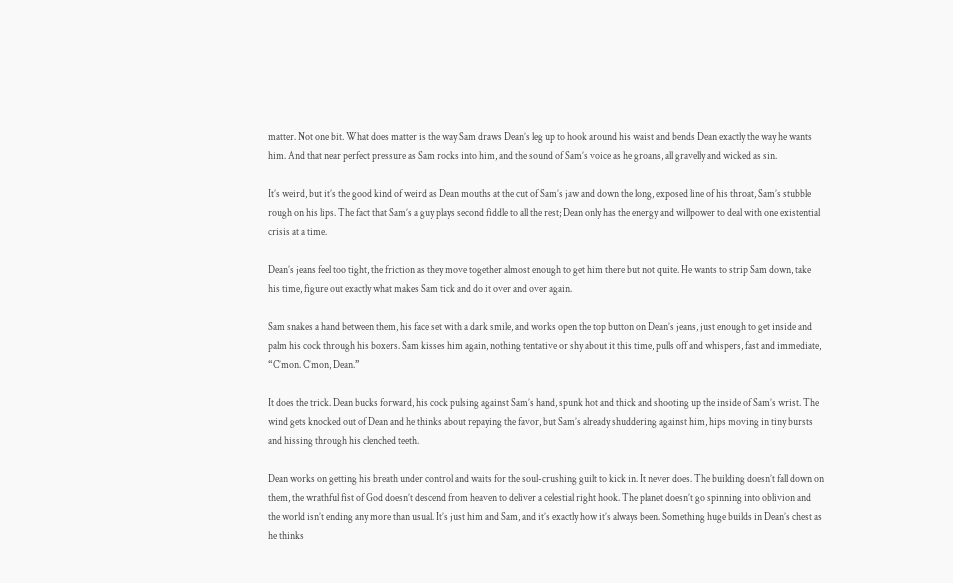matter. Not one bit. What does matter is the way Sam draws Dean’s leg up to hook around his waist and bends Dean exactly the way he wants him. And that near perfect pressure as Sam rocks into him, and the sound of Sam’s voice as he groans, all gravelly and wicked as sin.

It’s weird, but it’s the good kind of weird as Dean mouths at the cut of Sam’s jaw and down the long, exposed line of his throat, Sam’s stubble rough on his lips. The fact that Sam’s a guy plays second fiddle to all the rest; Dean only has the energy and willpower to deal with one existential crisis at a time.

Dean’s jeans feel too tight, the friction as they move together almost enough to get him there but not quite. He wants to strip Sam down, take his time, figure out exactly what makes Sam tick and do it over and over again.

Sam snakes a hand between them, his face set with a dark smile, and works open the top button on Dean’s jeans, just enough to get inside and palm his cock through his boxers. Sam kisses him again, nothing tentative or shy about it this time, pulls off and whispers, fast and immediate, “C’mon. C’mon, Dean.”

It does the trick. Dean bucks forward, his cock pulsing against Sam’s hand, spunk hot and thick and shooting up the inside of Sam’s wrist. The wind gets knocked out of Dean and he thinks about repaying the favor, but Sam’s already shuddering against him, hips moving in tiny bursts and hissing through his clenched teeth.

Dean works on getting his breath under control and waits for the soul-crushing guilt to kick in. It never does. The building doesn’t fall down on them, the wrathful fist of God doesn’t descend from heaven to deliver a celestial right hook. The planet doesn’t go spinning into oblivion and the world isn’t ending any more than usual. It’s just him and Sam, and it’s exactly how it’s always been. Something huge builds in Dean’s chest as he thinks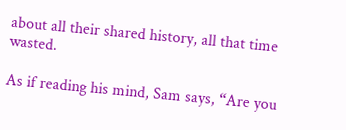about all their shared history, all that time wasted.

As if reading his mind, Sam says, “Are you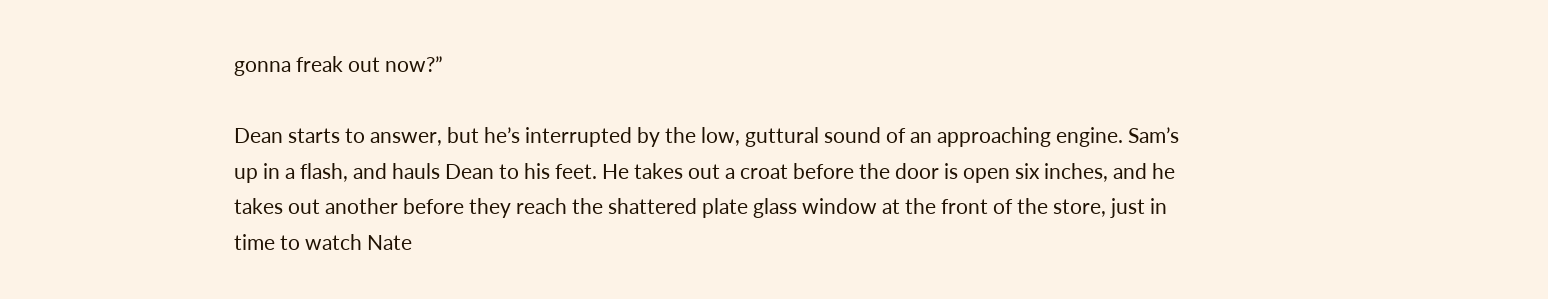gonna freak out now?”

Dean starts to answer, but he’s interrupted by the low, guttural sound of an approaching engine. Sam’s up in a flash, and hauls Dean to his feet. He takes out a croat before the door is open six inches, and he takes out another before they reach the shattered plate glass window at the front of the store, just in time to watch Nate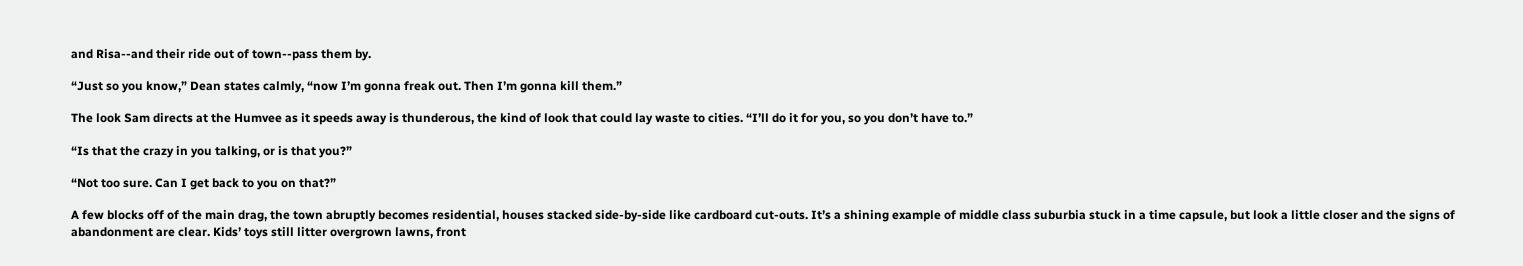and Risa--and their ride out of town--pass them by.

“Just so you know,” Dean states calmly, “now I’m gonna freak out. Then I’m gonna kill them.”

The look Sam directs at the Humvee as it speeds away is thunderous, the kind of look that could lay waste to cities. “I’ll do it for you, so you don’t have to.”

“Is that the crazy in you talking, or is that you?”

“Not too sure. Can I get back to you on that?”

A few blocks off of the main drag, the town abruptly becomes residential, houses stacked side-by-side like cardboard cut-outs. It’s a shining example of middle class suburbia stuck in a time capsule, but look a little closer and the signs of abandonment are clear. Kids’ toys still litter overgrown lawns, front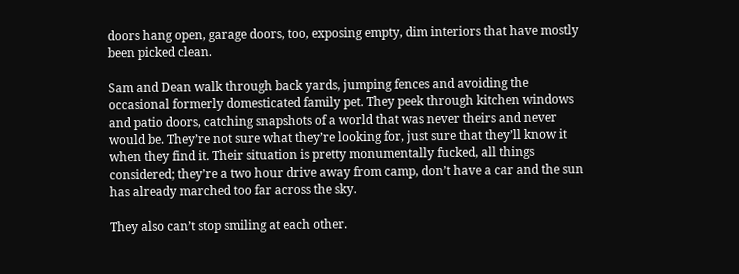doors hang open, garage doors, too, exposing empty, dim interiors that have mostly been picked clean.

Sam and Dean walk through back yards, jumping fences and avoiding the occasional formerly domesticated family pet. They peek through kitchen windows and patio doors, catching snapshots of a world that was never theirs and never would be. They’re not sure what they’re looking for, just sure that they’ll know it when they find it. Their situation is pretty monumentally fucked, all things considered; they’re a two hour drive away from camp, don’t have a car and the sun has already marched too far across the sky.

They also can’t stop smiling at each other.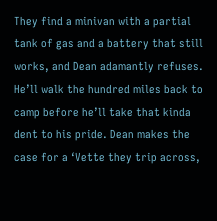They find a minivan with a partial tank of gas and a battery that still works, and Dean adamantly refuses. He’ll walk the hundred miles back to camp before he’ll take that kinda dent to his pride. Dean makes the case for a ‘Vette they trip across,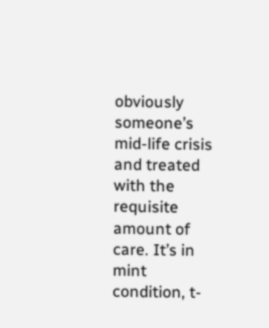obviously someone’s mid-life crisis and treated with the requisite amount of care. It’s in mint condition, t-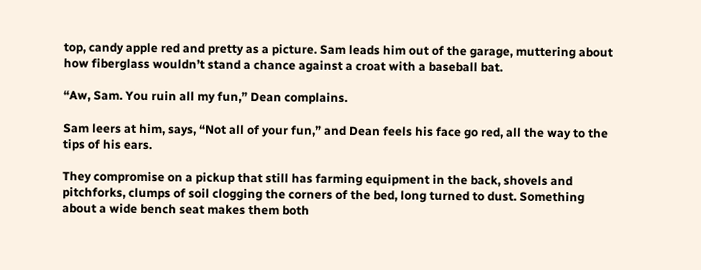top, candy apple red and pretty as a picture. Sam leads him out of the garage, muttering about how fiberglass wouldn’t stand a chance against a croat with a baseball bat.

“Aw, Sam. You ruin all my fun,” Dean complains.

Sam leers at him, says, “Not all of your fun,” and Dean feels his face go red, all the way to the tips of his ears.

They compromise on a pickup that still has farming equipment in the back, shovels and pitchforks, clumps of soil clogging the corners of the bed, long turned to dust. Something about a wide bench seat makes them both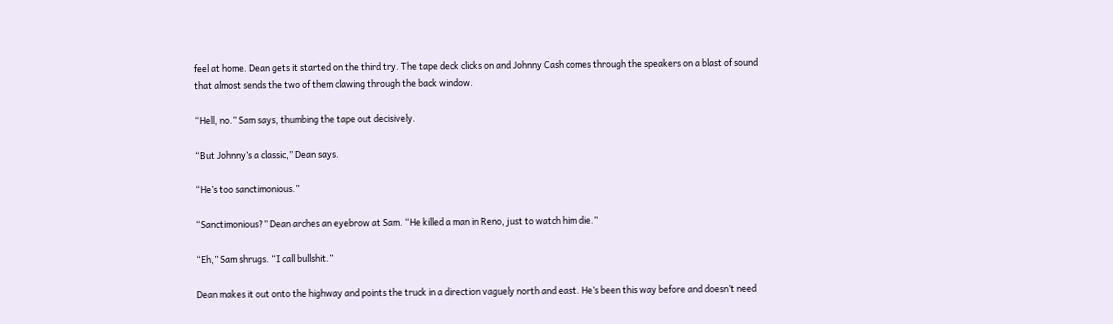feel at home. Dean gets it started on the third try. The tape deck clicks on and Johnny Cash comes through the speakers on a blast of sound that almost sends the two of them clawing through the back window.

“Hell, no.” Sam says, thumbing the tape out decisively.

“But Johnny’s a classic,” Dean says.

“He’s too sanctimonious.”

“Sanctimonious?” Dean arches an eyebrow at Sam. “He killed a man in Reno, just to watch him die.”

“Eh,” Sam shrugs. “I call bullshit.”

Dean makes it out onto the highway and points the truck in a direction vaguely north and east. He’s been this way before and doesn’t need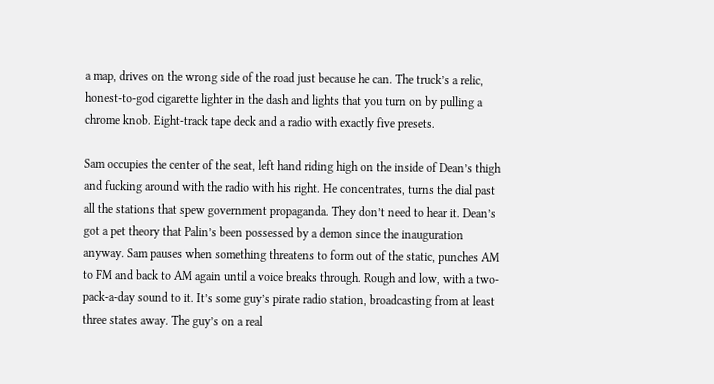a map, drives on the wrong side of the road just because he can. The truck’s a relic, honest-to-god cigarette lighter in the dash and lights that you turn on by pulling a chrome knob. Eight-track tape deck and a radio with exactly five presets.

Sam occupies the center of the seat, left hand riding high on the inside of Dean’s thigh and fucking around with the radio with his right. He concentrates, turns the dial past all the stations that spew government propaganda. They don’t need to hear it. Dean’s got a pet theory that Palin’s been possessed by a demon since the inauguration anyway. Sam pauses when something threatens to form out of the static, punches AM to FM and back to AM again until a voice breaks through. Rough and low, with a two-pack-a-day sound to it. It’s some guy’s pirate radio station, broadcasting from at least three states away. The guy’s on a real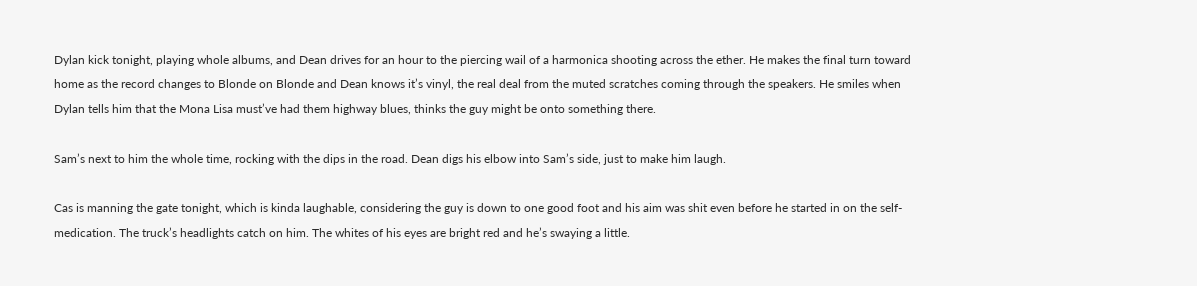Dylan kick tonight, playing whole albums, and Dean drives for an hour to the piercing wail of a harmonica shooting across the ether. He makes the final turn toward home as the record changes to Blonde on Blonde and Dean knows it’s vinyl, the real deal from the muted scratches coming through the speakers. He smiles when Dylan tells him that the Mona Lisa must’ve had them highway blues, thinks the guy might be onto something there.

Sam’s next to him the whole time, rocking with the dips in the road. Dean digs his elbow into Sam’s side, just to make him laugh.

Cas is manning the gate tonight, which is kinda laughable, considering the guy is down to one good foot and his aim was shit even before he started in on the self-medication. The truck’s headlights catch on him. The whites of his eyes are bright red and he’s swaying a little.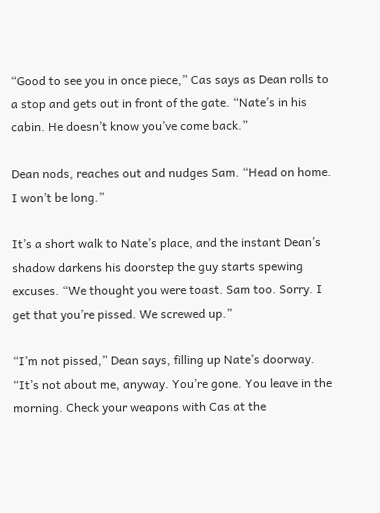“Good to see you in once piece,” Cas says as Dean rolls to a stop and gets out in front of the gate. “Nate’s in his cabin. He doesn’t know you’ve come back.”

Dean nods, reaches out and nudges Sam. “Head on home. I won’t be long.”

It’s a short walk to Nate’s place, and the instant Dean’s shadow darkens his doorstep the guy starts spewing excuses. “We thought you were toast. Sam too. Sorry. I get that you’re pissed. We screwed up.”

“I’m not pissed,” Dean says, filling up Nate’s doorway. “It’s not about me, anyway. You’re gone. You leave in the morning. Check your weapons with Cas at the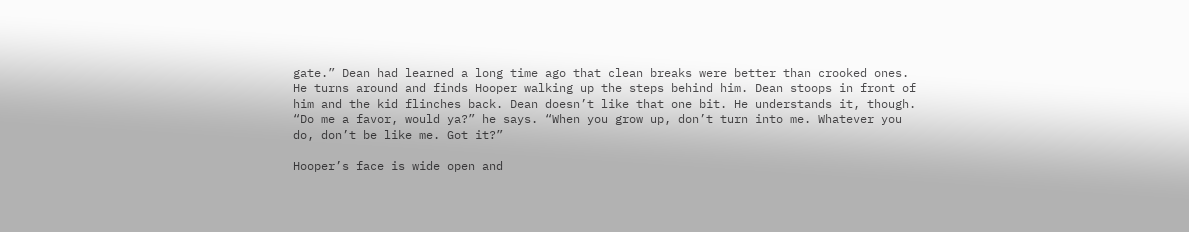gate.” Dean had learned a long time ago that clean breaks were better than crooked ones. He turns around and finds Hooper walking up the steps behind him. Dean stoops in front of him and the kid flinches back. Dean doesn’t like that one bit. He understands it, though. “Do me a favor, would ya?” he says. “When you grow up, don’t turn into me. Whatever you do, don’t be like me. Got it?”

Hooper’s face is wide open and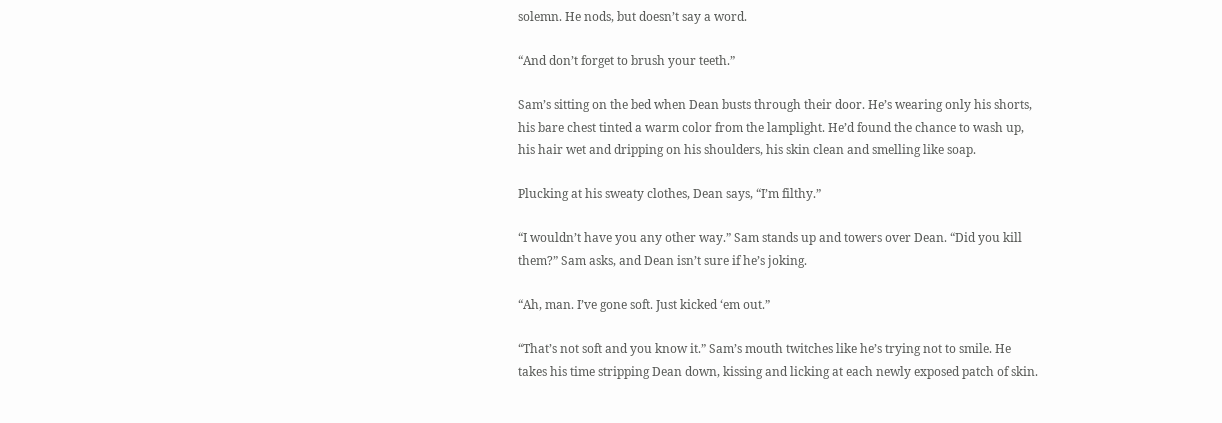solemn. He nods, but doesn’t say a word.

“And don’t forget to brush your teeth.”

Sam’s sitting on the bed when Dean busts through their door. He’s wearing only his shorts, his bare chest tinted a warm color from the lamplight. He’d found the chance to wash up, his hair wet and dripping on his shoulders, his skin clean and smelling like soap.

Plucking at his sweaty clothes, Dean says, “I’m filthy.”

“I wouldn’t have you any other way.” Sam stands up and towers over Dean. “Did you kill them?” Sam asks, and Dean isn’t sure if he’s joking.

“Ah, man. I’ve gone soft. Just kicked ‘em out.”

“That’s not soft and you know it.” Sam’s mouth twitches like he’s trying not to smile. He takes his time stripping Dean down, kissing and licking at each newly exposed patch of skin.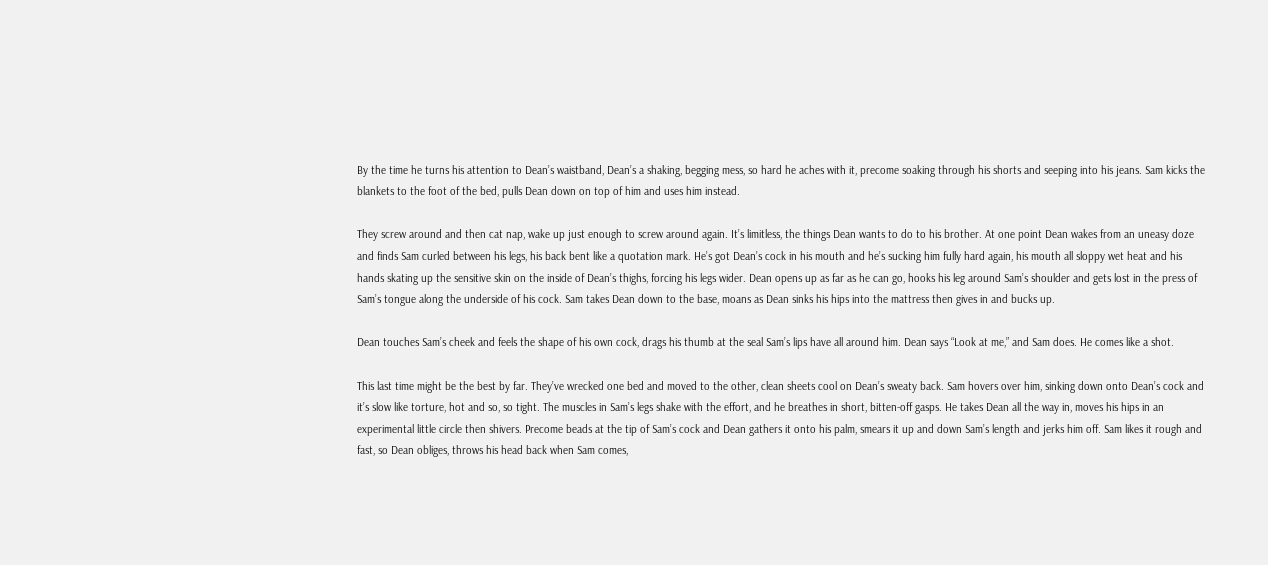By the time he turns his attention to Dean’s waistband, Dean’s a shaking, begging mess, so hard he aches with it, precome soaking through his shorts and seeping into his jeans. Sam kicks the blankets to the foot of the bed, pulls Dean down on top of him and uses him instead.

They screw around and then cat nap, wake up just enough to screw around again. It’s limitless, the things Dean wants to do to his brother. At one point Dean wakes from an uneasy doze and finds Sam curled between his legs, his back bent like a quotation mark. He’s got Dean’s cock in his mouth and he’s sucking him fully hard again, his mouth all sloppy wet heat and his hands skating up the sensitive skin on the inside of Dean’s thighs, forcing his legs wider. Dean opens up as far as he can go, hooks his leg around Sam’s shoulder and gets lost in the press of Sam’s tongue along the underside of his cock. Sam takes Dean down to the base, moans as Dean sinks his hips into the mattress then gives in and bucks up.

Dean touches Sam’s cheek and feels the shape of his own cock, drags his thumb at the seal Sam’s lips have all around him. Dean says “Look at me,” and Sam does. He comes like a shot.

This last time might be the best by far. They’ve wrecked one bed and moved to the other, clean sheets cool on Dean’s sweaty back. Sam hovers over him, sinking down onto Dean’s cock and it’s slow like torture, hot and so, so tight. The muscles in Sam’s legs shake with the effort, and he breathes in short, bitten-off gasps. He takes Dean all the way in, moves his hips in an experimental little circle then shivers. Precome beads at the tip of Sam’s cock and Dean gathers it onto his palm, smears it up and down Sam’s length and jerks him off. Sam likes it rough and fast, so Dean obliges, throws his head back when Sam comes,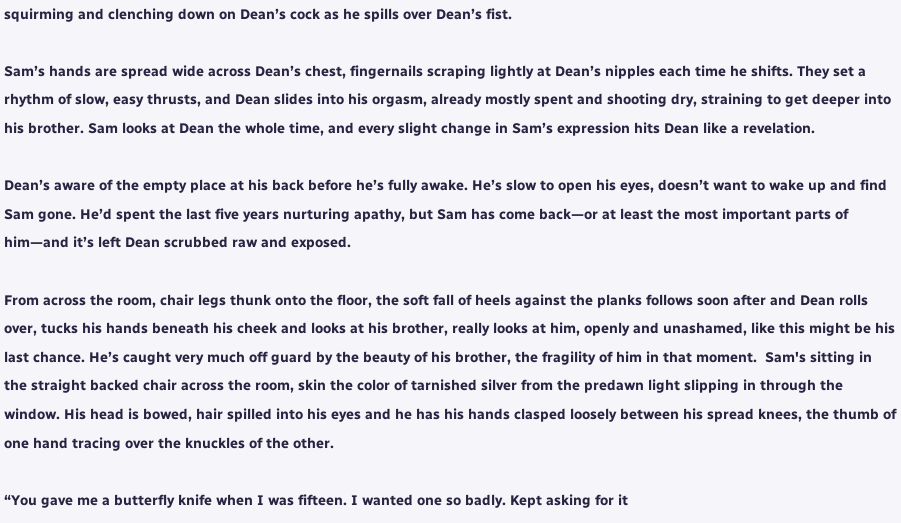squirming and clenching down on Dean’s cock as he spills over Dean’s fist.

Sam’s hands are spread wide across Dean’s chest, fingernails scraping lightly at Dean’s nipples each time he shifts. They set a rhythm of slow, easy thrusts, and Dean slides into his orgasm, already mostly spent and shooting dry, straining to get deeper into his brother. Sam looks at Dean the whole time, and every slight change in Sam’s expression hits Dean like a revelation.

Dean’s aware of the empty place at his back before he’s fully awake. He’s slow to open his eyes, doesn’t want to wake up and find Sam gone. He’d spent the last five years nurturing apathy, but Sam has come back—or at least the most important parts of him—and it’s left Dean scrubbed raw and exposed.

From across the room, chair legs thunk onto the floor, the soft fall of heels against the planks follows soon after and Dean rolls over, tucks his hands beneath his cheek and looks at his brother, really looks at him, openly and unashamed, like this might be his last chance. He’s caught very much off guard by the beauty of his brother, the fragility of him in that moment.  Sam's sitting in the straight backed chair across the room, skin the color of tarnished silver from the predawn light slipping in through the window. His head is bowed, hair spilled into his eyes and he has his hands clasped loosely between his spread knees, the thumb of one hand tracing over the knuckles of the other.

“You gave me a butterfly knife when I was fifteen. I wanted one so badly. Kept asking for it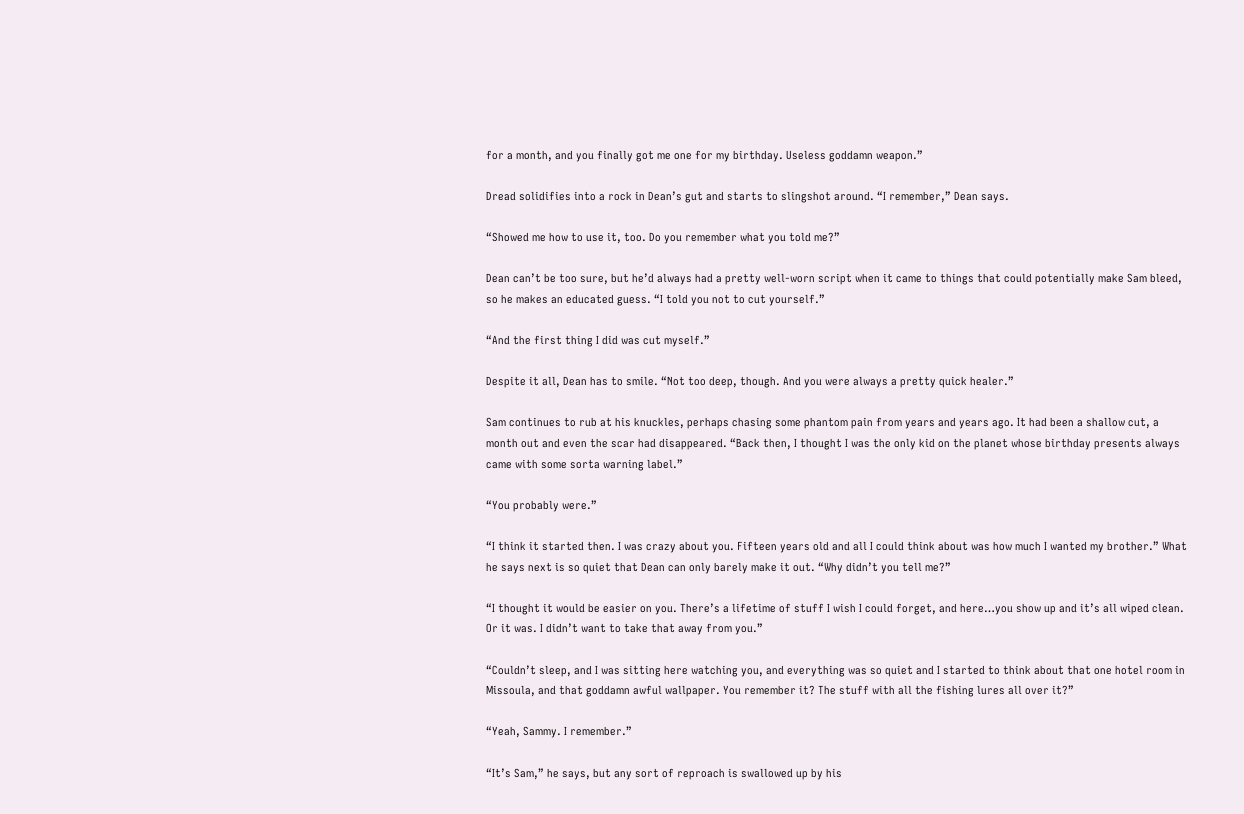for a month, and you finally got me one for my birthday. Useless goddamn weapon.”

Dread solidifies into a rock in Dean’s gut and starts to slingshot around. “I remember,” Dean says.

“Showed me how to use it, too. Do you remember what you told me?”

Dean can’t be too sure, but he’d always had a pretty well-worn script when it came to things that could potentially make Sam bleed, so he makes an educated guess. “I told you not to cut yourself.”

“And the first thing I did was cut myself.”

Despite it all, Dean has to smile. “Not too deep, though. And you were always a pretty quick healer.”

Sam continues to rub at his knuckles, perhaps chasing some phantom pain from years and years ago. It had been a shallow cut, a month out and even the scar had disappeared. “Back then, I thought I was the only kid on the planet whose birthday presents always came with some sorta warning label.”

“You probably were.”

“I think it started then. I was crazy about you. Fifteen years old and all I could think about was how much I wanted my brother.” What he says next is so quiet that Dean can only barely make it out. “Why didn’t you tell me?”

“I thought it would be easier on you. There’s a lifetime of stuff I wish I could forget, and here…you show up and it’s all wiped clean. Or it was. I didn’t want to take that away from you.”

“Couldn’t sleep, and I was sitting here watching you, and everything was so quiet and I started to think about that one hotel room in Missoula, and that goddamn awful wallpaper. You remember it? The stuff with all the fishing lures all over it?”

“Yeah, Sammy. I remember.”

“It’s Sam,” he says, but any sort of reproach is swallowed up by his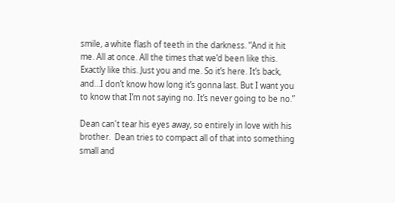smile, a white flash of teeth in the darkness. “And it hit me. All at once. All the times that we’d been like this. Exactly like this. Just you and me. So it’s here. It’s back, and…I don’t know how long it’s gonna last. But I want you to know that I’m not saying no. It’s never going to be no.”

Dean can't tear his eyes away, so entirely in love with his brother.  Dean tries to compact all of that into something small and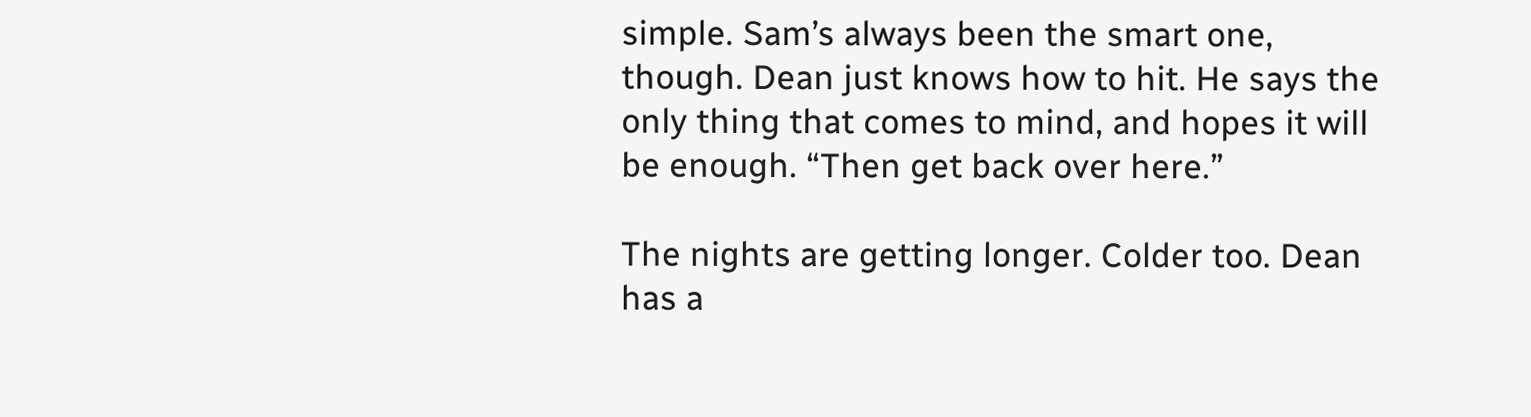simple. Sam’s always been the smart one, though. Dean just knows how to hit. He says the only thing that comes to mind, and hopes it will be enough. “Then get back over here.”

The nights are getting longer. Colder too. Dean has a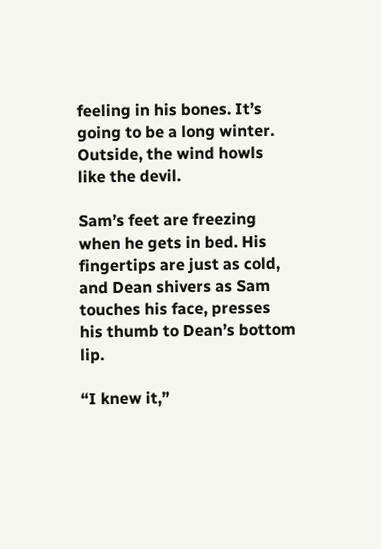feeling in his bones. It’s going to be a long winter. Outside, the wind howls like the devil.

Sam’s feet are freezing when he gets in bed. His fingertips are just as cold, and Dean shivers as Sam touches his face, presses his thumb to Dean’s bottom lip.

“I knew it,”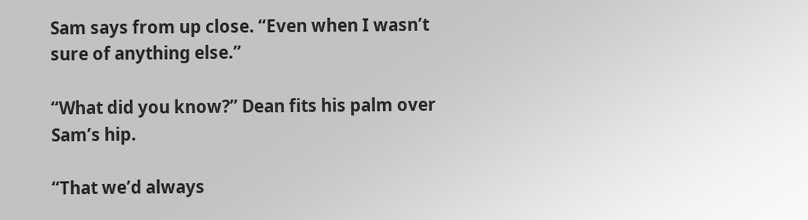Sam says from up close. “Even when I wasn’t sure of anything else.”

“What did you know?” Dean fits his palm over Sam’s hip.

“That we’d always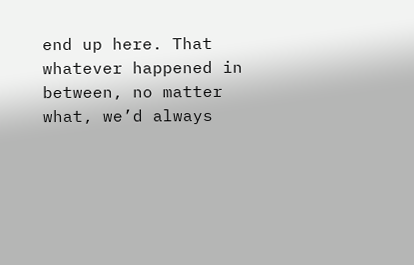end up here. That whatever happened in between, no matter what, we’d always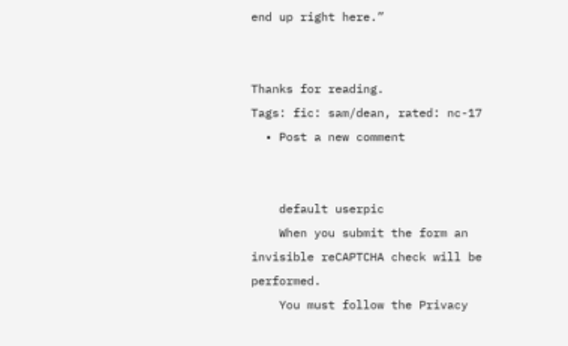end up right here.”


Thanks for reading.
Tags: fic: sam/dean, rated: nc-17
  • Post a new comment


    default userpic
    When you submit the form an invisible reCAPTCHA check will be performed.
    You must follow the Privacy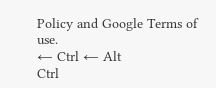Policy and Google Terms of use.
← Ctrl ← Alt
Ctrl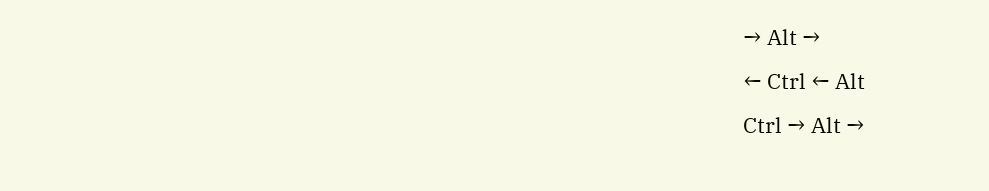→ Alt →
← Ctrl ← Alt
Ctrl → Alt →